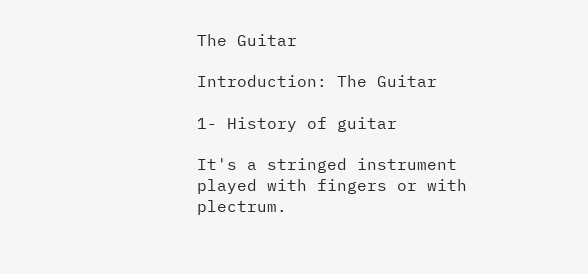The Guitar

Introduction: The Guitar

1- History of guitar

It's a stringed instrument played with fingers or with plectrum.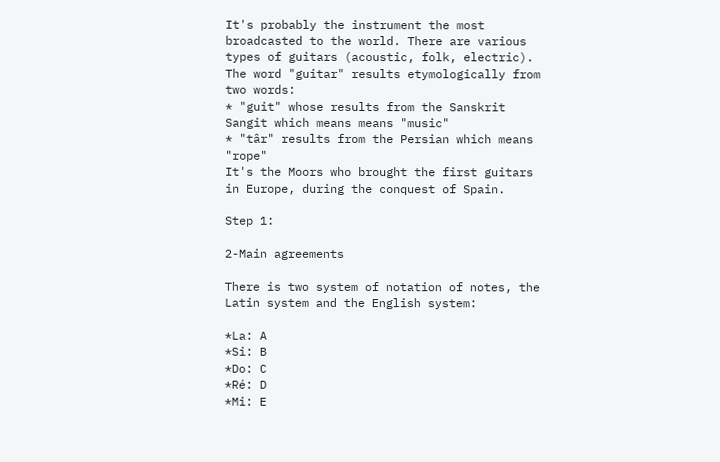It's probably the instrument the most broadcasted to the world. There are various types of guitars (acoustic, folk, electric).
The word "guitar" results etymologically from two words:
* "guit" whose results from the Sanskrit Sangit which means means "music"
* "târ" results from the Persian which means "rope"
It's the Moors who brought the first guitars in Europe, during the conquest of Spain.

Step 1:

2-Main agreements

There is two system of notation of notes, the Latin system and the English system:

*La: A
*Si: B
*Do: C
*Ré: D
*Mi: E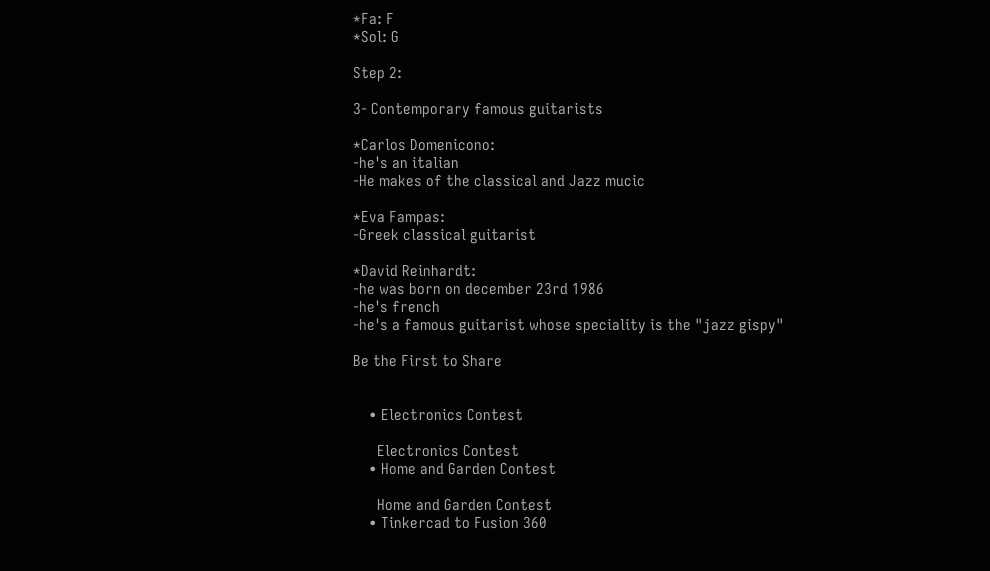*Fa: F
*Sol: G

Step 2:

3- Contemporary famous guitarists

*Carlos Domenicono:
-he's an italian
-He makes of the classical and Jazz mucic

*Eva Fampas:
-Greek classical guitarist

*David Reinhardt:
-he was born on december 23rd 1986
-he's french
-he's a famous guitarist whose speciality is the "jazz gispy"

Be the First to Share


    • Electronics Contest

      Electronics Contest
    • Home and Garden Contest

      Home and Garden Contest
    • Tinkercad to Fusion 360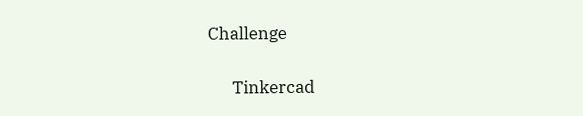Challenge

      Tinkercad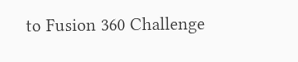to Fusion 360 Challenge